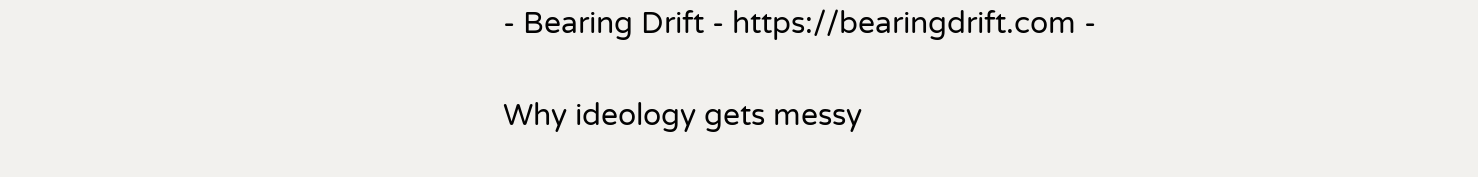- Bearing Drift - https://bearingdrift.com -

Why ideology gets messy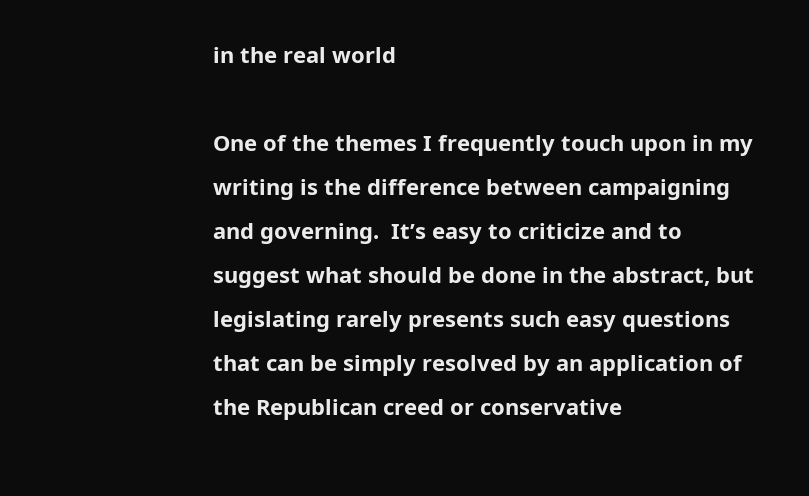in the real world

One of the themes I frequently touch upon in my writing is the difference between campaigning and governing.  It’s easy to criticize and to suggest what should be done in the abstract, but legislating rarely presents such easy questions that can be simply resolved by an application of the Republican creed or conservative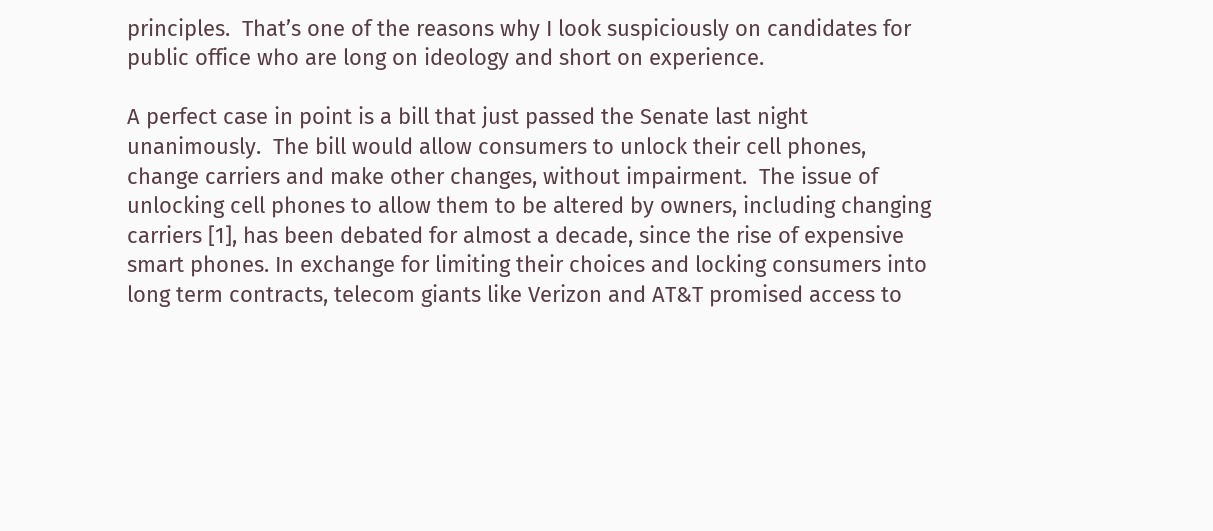principles.  That’s one of the reasons why I look suspiciously on candidates for public office who are long on ideology and short on experience.

A perfect case in point is a bill that just passed the Senate last night unanimously.  The bill would allow consumers to unlock their cell phones, change carriers and make other changes, without impairment.  The issue of unlocking cell phones to allow them to be altered by owners, including changing carriers [1], has been debated for almost a decade, since the rise of expensive smart phones. In exchange for limiting their choices and locking consumers into long term contracts, telecom giants like Verizon and AT&T promised access to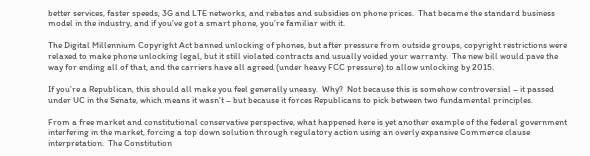better services, faster speeds, 3G and LTE networks, and rebates and subsidies on phone prices.  That became the standard business model in the industry, and if you’ve got a smart phone, you’re familiar with it.

The Digital Millennium Copyright Act banned unlocking of phones, but after pressure from outside groups, copyright restrictions were relaxed to make phone unlocking legal, but it still violated contracts and usually voided your warranty.  The new bill would pave the way for ending all of that, and the carriers have all agreed (under heavy FCC pressure) to allow unlocking by 2015.

If you’re a Republican, this should all make you feel generally uneasy.  Why?  Not because this is somehow controversial – it passed under UC in the Senate, which means it wasn’t – but because it forces Republicans to pick between two fundamental principles.

From a free market and constitutional conservative perspective, what happened here is yet another example of the federal government interfering in the market, forcing a top down solution through regulatory action using an overly expansive Commerce clause interpretation.  The Constitution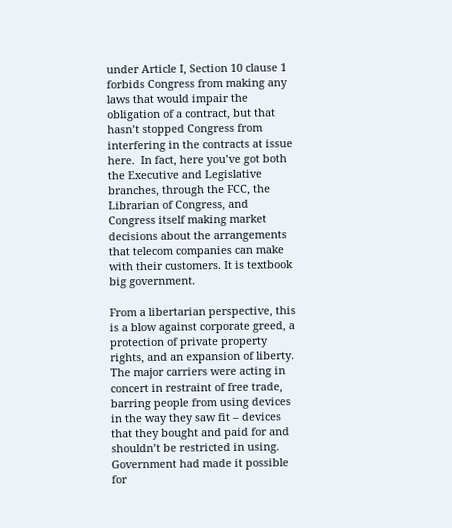under Article I, Section 10 clause 1 forbids Congress from making any laws that would impair the obligation of a contract, but that hasn’t stopped Congress from interfering in the contracts at issue here.  In fact, here you’ve got both the Executive and Legislative branches, through the FCC, the Librarian of Congress, and Congress itself making market decisions about the arrangements that telecom companies can make with their customers. It is textbook big government.

From a libertarian perspective, this is a blow against corporate greed, a protection of private property rights, and an expansion of liberty.  The major carriers were acting in concert in restraint of free trade, barring people from using devices in the way they saw fit – devices that they bought and paid for and shouldn’t be restricted in using.  Government had made it possible for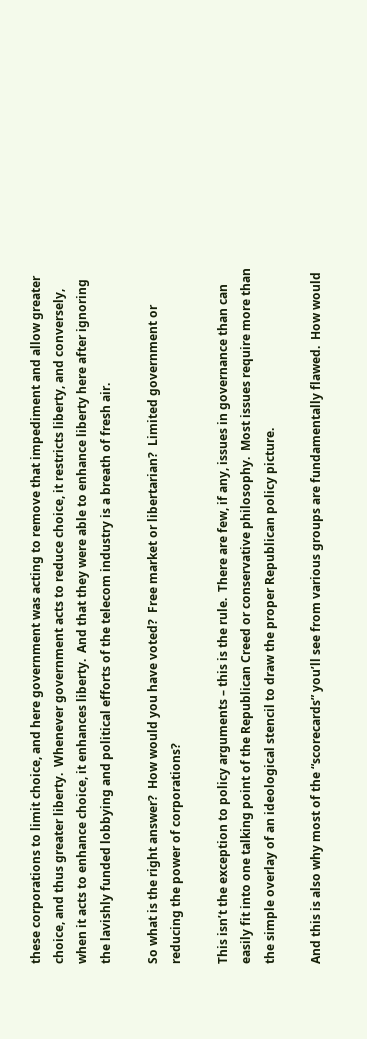these corporations to limit choice, and here government was acting to remove that impediment and allow greater choice, and thus greater liberty.  Whenever government acts to reduce choice, it restricts liberty, and conversely, when it acts to enhance choice, it enhances liberty.  And that they were able to enhance liberty here after ignoring the lavishly funded lobbying and political efforts of the telecom industry is a breath of fresh air.

So what is the right answer?  How would you have voted?  Free market or libertarian?  Limited government or reducing the power of corporations?

This isn’t the exception to policy arguments – this is the rule.  There are few, if any, issues in governance than can easily fit into one talking point of the Republican Creed or conservative philosophy.  Most issues require more than the simple overlay of an ideological stencil to draw the proper Republican policy picture.

And this is also why most of the “scorecards” you’ll see from various groups are fundamentally flawed.  How would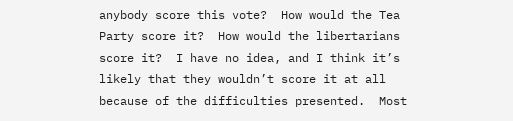anybody score this vote?  How would the Tea Party score it?  How would the libertarians score it?  I have no idea, and I think it’s likely that they wouldn’t score it at all because of the difficulties presented.  Most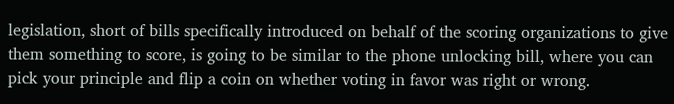legislation, short of bills specifically introduced on behalf of the scoring organizations to give them something to score, is going to be similar to the phone unlocking bill, where you can pick your principle and flip a coin on whether voting in favor was right or wrong.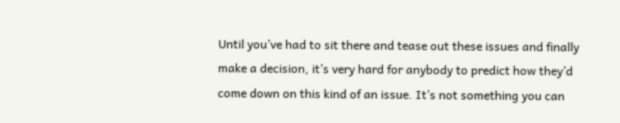Until you’ve had to sit there and tease out these issues and finally make a decision, it’s very hard for anybody to predict how they’d come down on this kind of an issue. It’s not something you can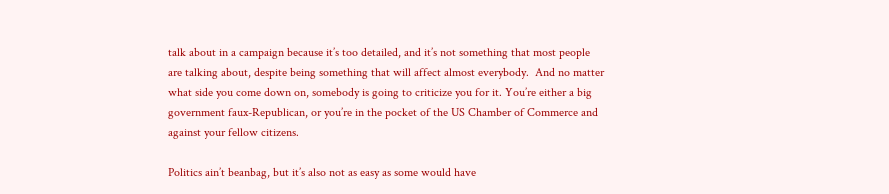talk about in a campaign because it’s too detailed, and it’s not something that most people are talking about, despite being something that will affect almost everybody.  And no matter what side you come down on, somebody is going to criticize you for it. You’re either a big government faux-Republican, or you’re in the pocket of the US Chamber of Commerce and against your fellow citizens.

Politics ain’t beanbag, but it’s also not as easy as some would have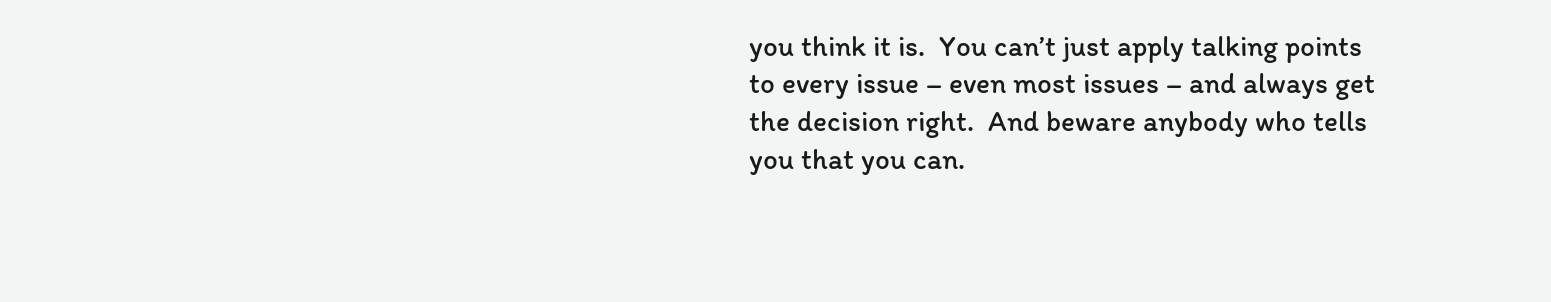you think it is.  You can’t just apply talking points to every issue – even most issues – and always get the decision right.  And beware anybody who tells you that you can.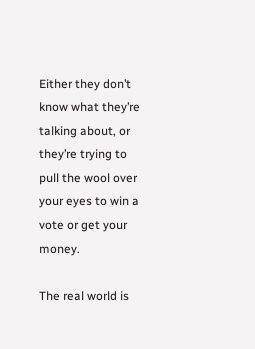Either they don’t know what they’re talking about, or they’re trying to pull the wool over your eyes to win a vote or get your money.

The real world is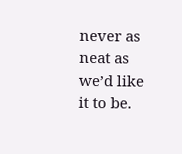never as neat as we’d like it to be.